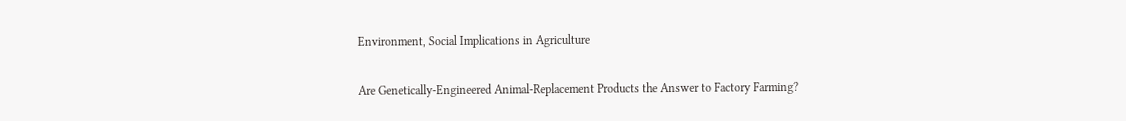Environment, Social Implications in Agriculture

Are Genetically-Engineered Animal-Replacement Products the Answer to Factory Farming?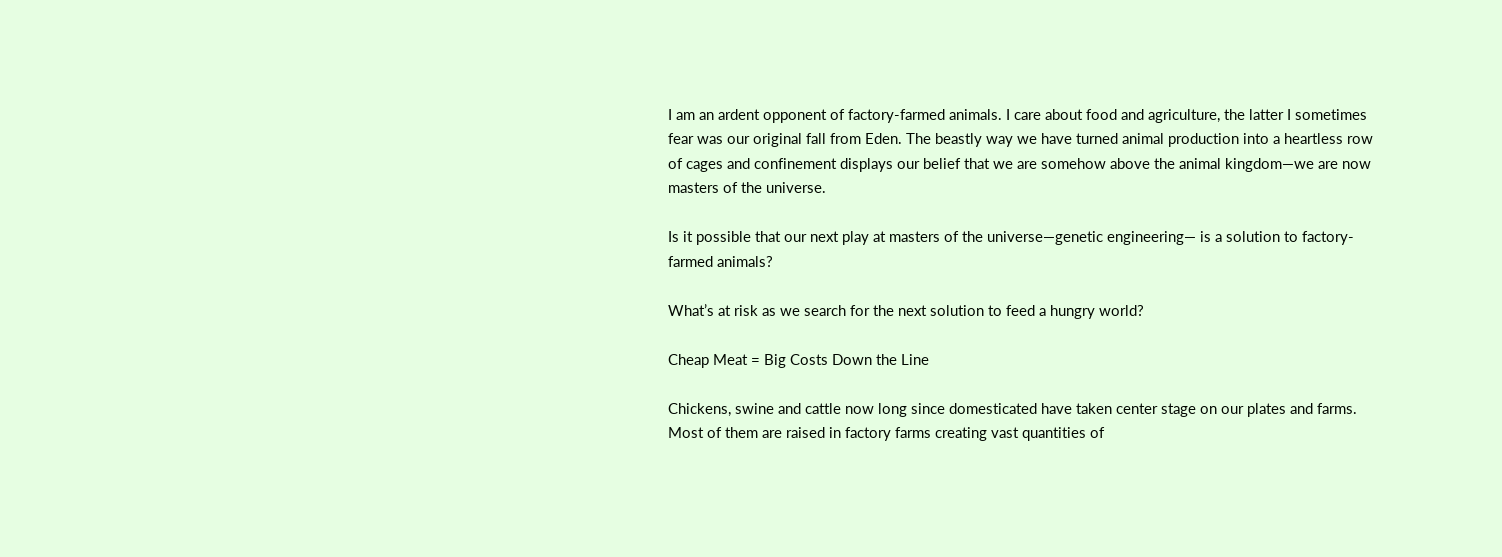I am an ardent opponent of factory-farmed animals. I care about food and agriculture, the latter I sometimes fear was our original fall from Eden. The beastly way we have turned animal production into a heartless row of cages and confinement displays our belief that we are somehow above the animal kingdom—we are now masters of the universe.

Is it possible that our next play at masters of the universe—genetic engineering— is a solution to factory-farmed animals?

What’s at risk as we search for the next solution to feed a hungry world?

Cheap Meat = Big Costs Down the Line

Chickens, swine and cattle now long since domesticated have taken center stage on our plates and farms. Most of them are raised in factory farms creating vast quantities of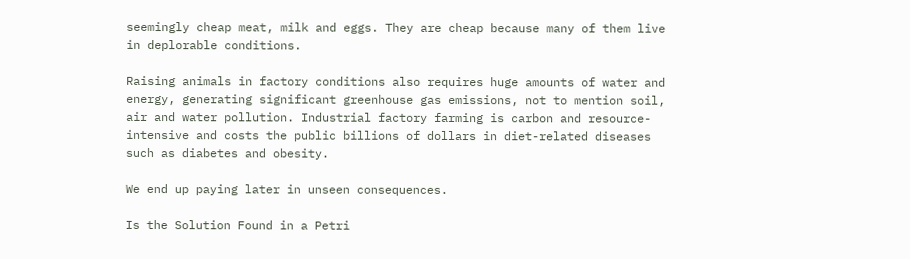seemingly cheap meat, milk and eggs. They are cheap because many of them live in deplorable conditions.

Raising animals in factory conditions also requires huge amounts of water and energy, generating significant greenhouse gas emissions, not to mention soil, air and water pollution. Industrial factory farming is carbon and resource-intensive and costs the public billions of dollars in diet-related diseases such as diabetes and obesity.

We end up paying later in unseen consequences.

Is the Solution Found in a Petri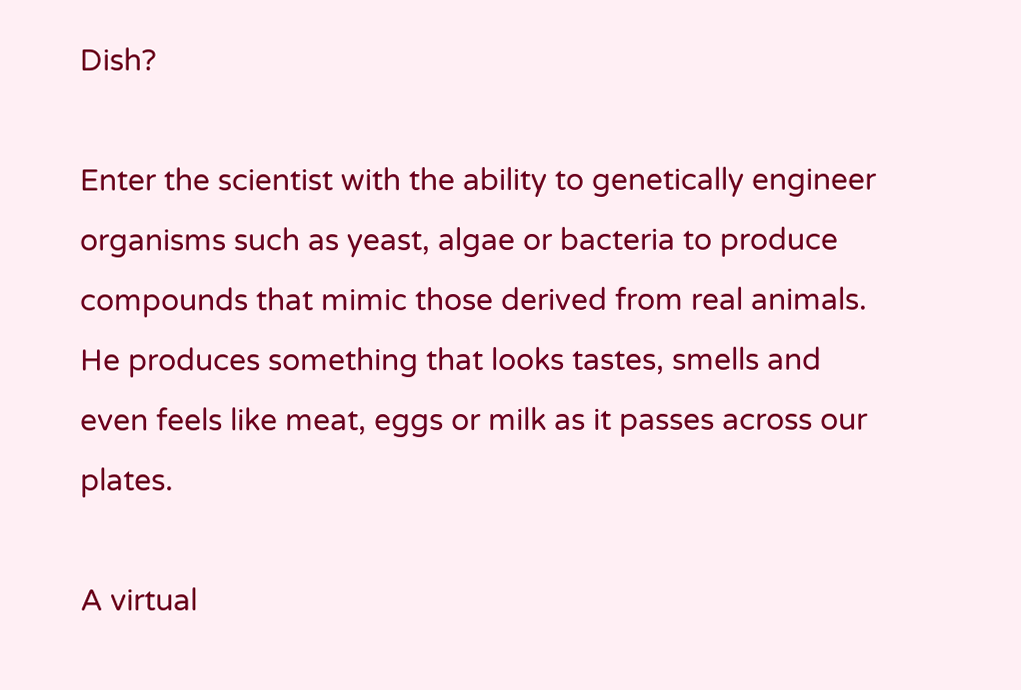Dish?

Enter the scientist with the ability to genetically engineer organisms such as yeast, algae or bacteria to produce compounds that mimic those derived from real animals. He produces something that looks tastes, smells and even feels like meat, eggs or milk as it passes across our plates.

A virtual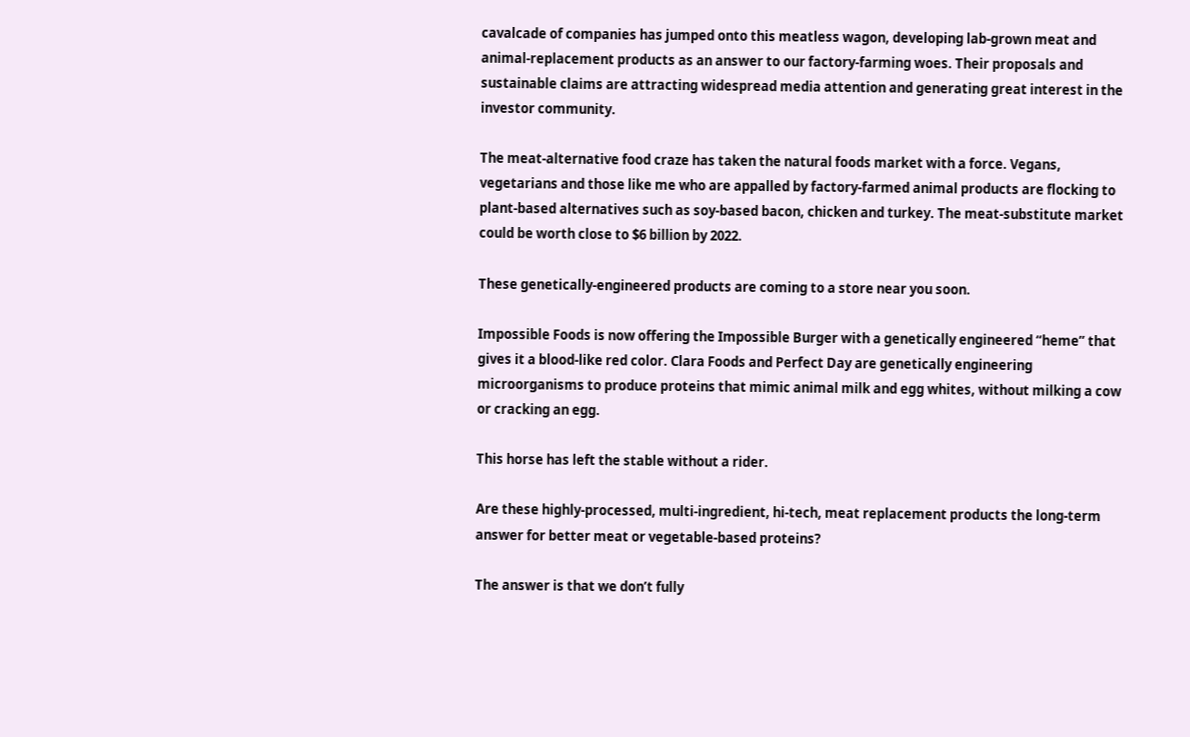cavalcade of companies has jumped onto this meatless wagon, developing lab-grown meat and animal-replacement products as an answer to our factory-farming woes. Their proposals and sustainable claims are attracting widespread media attention and generating great interest in the investor community.

The meat-alternative food craze has taken the natural foods market with a force. Vegans, vegetarians and those like me who are appalled by factory-farmed animal products are flocking to plant-based alternatives such as soy-based bacon, chicken and turkey. The meat-substitute market could be worth close to $6 billion by 2022.

These genetically-engineered products are coming to a store near you soon.

Impossible Foods is now offering the Impossible Burger with a genetically engineered “heme” that gives it a blood-like red color. Clara Foods and Perfect Day are genetically engineering microorganisms to produce proteins that mimic animal milk and egg whites, without milking a cow or cracking an egg.

This horse has left the stable without a rider.

Are these highly-processed, multi-ingredient, hi-tech, meat replacement products the long-term answer for better meat or vegetable-based proteins?

The answer is that we don’t fully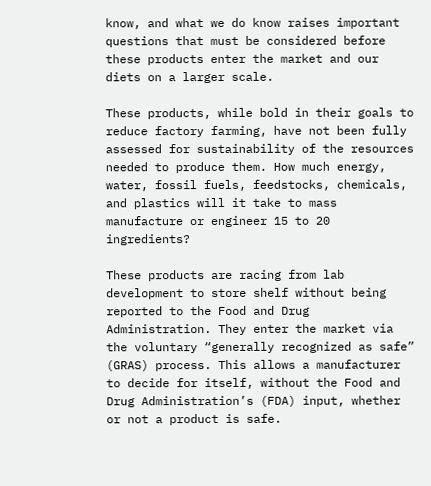know, and what we do know raises important questions that must be considered before these products enter the market and our diets on a larger scale.

These products, while bold in their goals to reduce factory farming, have not been fully assessed for sustainability of the resources needed to produce them. How much energy, water, fossil fuels, feedstocks, chemicals, and plastics will it take to mass manufacture or engineer 15 to 20 ingredients?

These products are racing from lab development to store shelf without being reported to the Food and Drug Administration. They enter the market via the voluntary “generally recognized as safe” (GRAS) process. This allows a manufacturer to decide for itself, without the Food and Drug Administration’s (FDA) input, whether or not a product is safe.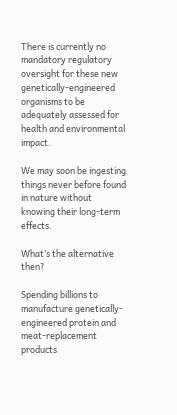There is currently no mandatory regulatory oversight for these new genetically-engineered organisms to be adequately assessed for health and environmental impact.

We may soon be ingesting things never before found in nature without knowing their long-term effects.

What’s the alternative then?

Spending billions to manufacture genetically-engineered protein and meat-replacement products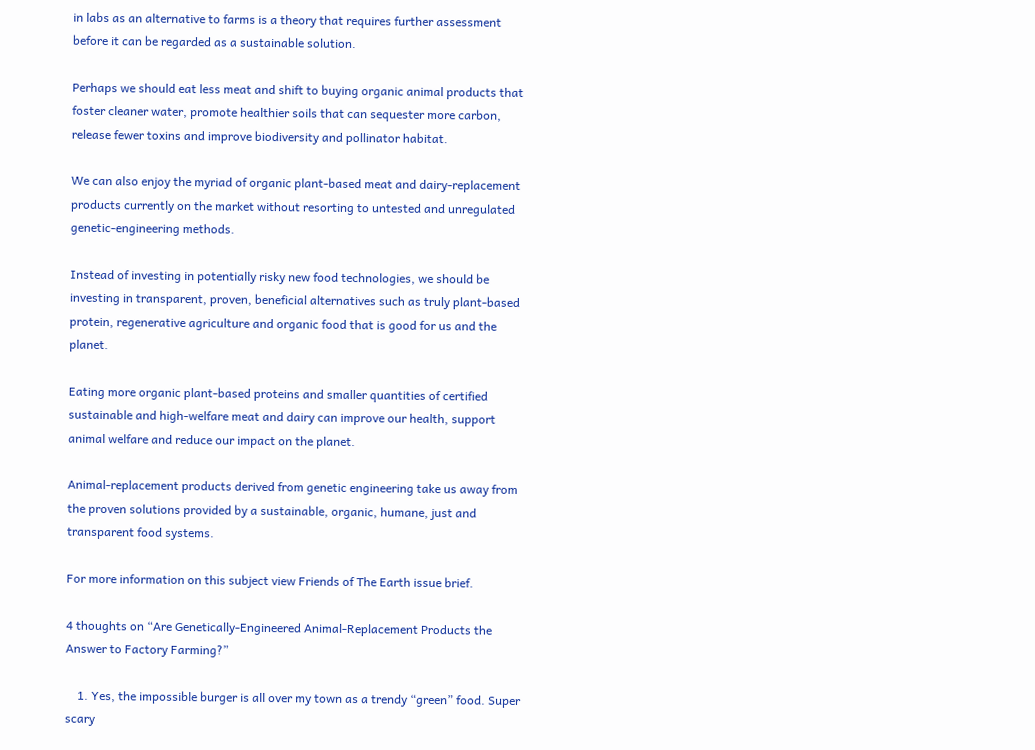in labs as an alternative to farms is a theory that requires further assessment before it can be regarded as a sustainable solution.

Perhaps we should eat less meat and shift to buying organic animal products that foster cleaner water, promote healthier soils that can sequester more carbon, release fewer toxins and improve biodiversity and pollinator habitat.

We can also enjoy the myriad of organic plant-based meat and dairy-replacement products currently on the market without resorting to untested and unregulated genetic-engineering methods.

Instead of investing in potentially risky new food technologies, we should be investing in transparent, proven, beneficial alternatives such as truly plant-based protein, regenerative agriculture and organic food that is good for us and the planet.

Eating more organic plant-based proteins and smaller quantities of certified sustainable and high-welfare meat and dairy can improve our health, support animal welfare and reduce our impact on the planet.

Animal-replacement products derived from genetic engineering take us away from the proven solutions provided by a sustainable, organic, humane, just and transparent food systems.

For more information on this subject view Friends of The Earth issue brief.

4 thoughts on “Are Genetically-Engineered Animal-Replacement Products the Answer to Factory Farming?”

    1. Yes, the impossible burger is all over my town as a trendy “green” food. Super scary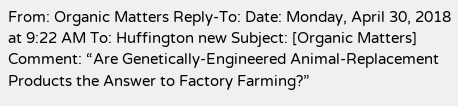From: Organic Matters Reply-To: Date: Monday, April 30, 2018 at 9:22 AM To: Huffington new Subject: [Organic Matters] Comment: “Are Genetically-Engineered Animal-Replacement Products the Answer to Factory Farming?”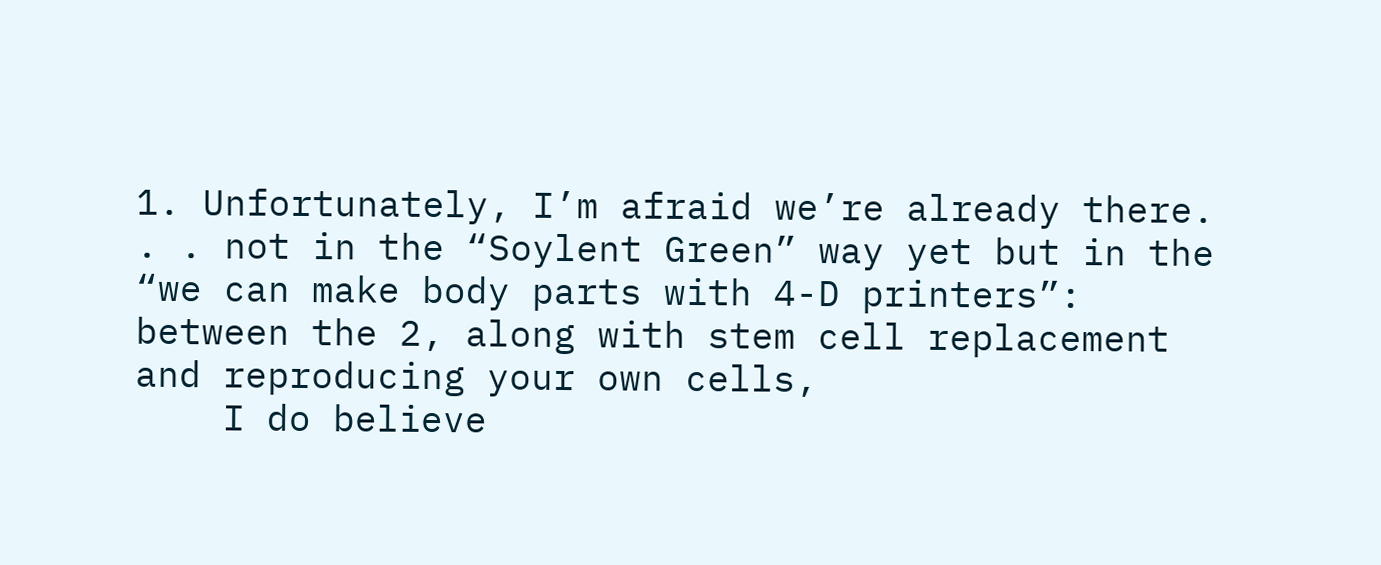1. Unfortunately, I’m afraid we’re already there. . . not in the “Soylent Green” way yet but in the “we can make body parts with 4-D printers”: between the 2, along with stem cell replacement and reproducing your own cells,
    I do believe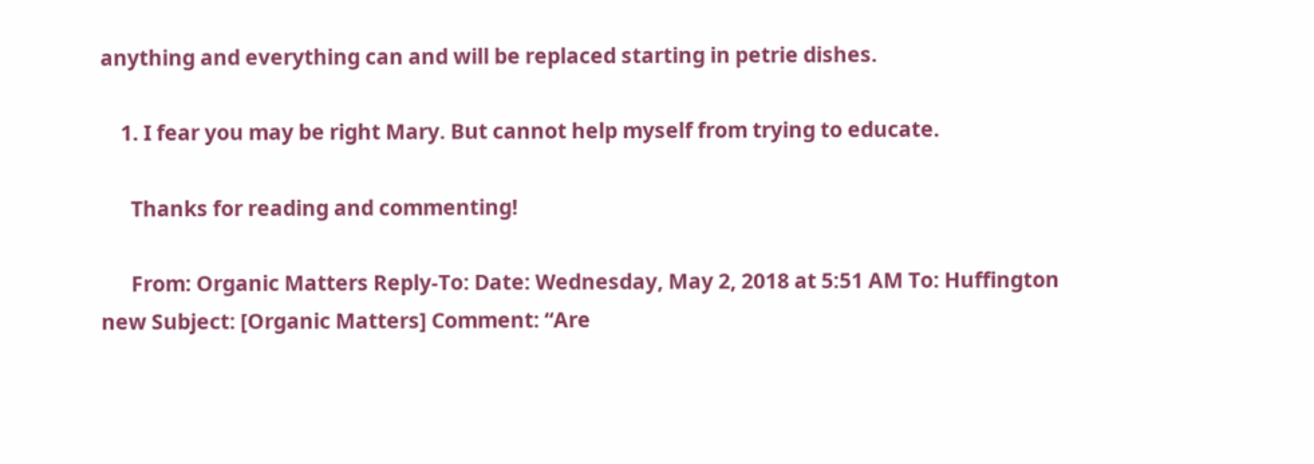anything and everything can and will be replaced starting in petrie dishes.

    1. I fear you may be right Mary. But cannot help myself from trying to educate.

      Thanks for reading and commenting!

      From: Organic Matters Reply-To: Date: Wednesday, May 2, 2018 at 5:51 AM To: Huffington new Subject: [Organic Matters] Comment: “Are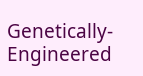Genetically-Engineered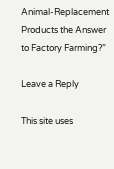Animal-Replacement Products the Answer to Factory Farming?”

Leave a Reply

This site uses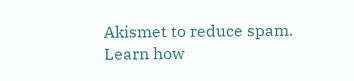Akismet to reduce spam. Learn how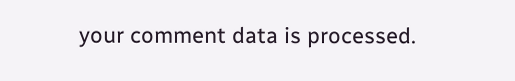your comment data is processed.